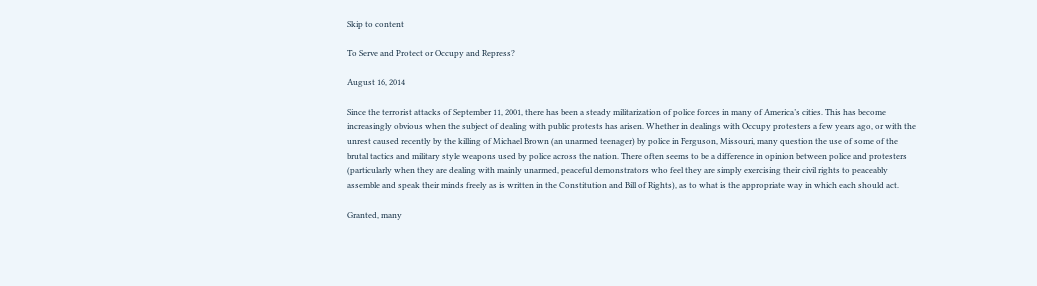Skip to content

To Serve and Protect or Occupy and Repress?

August 16, 2014

Since the terrorist attacks of September 11, 2001, there has been a steady militarization of police forces in many of America’s cities. This has become increasingly obvious when the subject of dealing with public protests has arisen. Whether in dealings with Occupy protesters a few years ago, or with the unrest caused recently by the killing of Michael Brown (an unarmed teenager) by police in Ferguson, Missouri, many question the use of some of the brutal tactics and military style weapons used by police across the nation. There often seems to be a difference in opinion between police and protesters (particularly when they are dealing with mainly unarmed, peaceful demonstrators who feel they are simply exercising their civil rights to peaceably assemble and speak their minds freely as is written in the Constitution and Bill of Rights), as to what is the appropriate way in which each should act.

Granted, many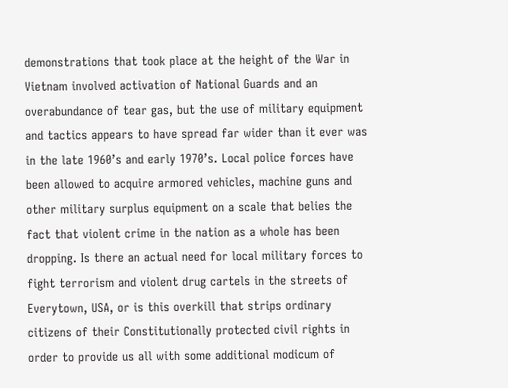demonstrations that took place at the height of the War in Vietnam involved activation of National Guards and an overabundance of tear gas, but the use of military equipment and tactics appears to have spread far wider than it ever was in the late 1960’s and early 1970’s. Local police forces have been allowed to acquire armored vehicles, machine guns and other military surplus equipment on a scale that belies the fact that violent crime in the nation as a whole has been dropping. Is there an actual need for local military forces to fight terrorism and violent drug cartels in the streets of Everytown, USA, or is this overkill that strips ordinary citizens of their Constitutionally protected civil rights in order to provide us all with some additional modicum of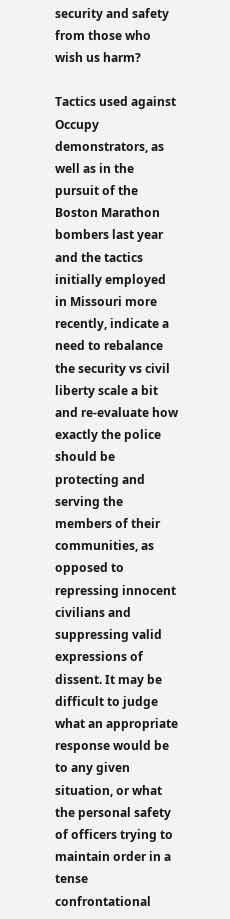security and safety from those who wish us harm?

Tactics used against Occupy demonstrators, as well as in the pursuit of the Boston Marathon bombers last year and the tactics initially employed in Missouri more recently, indicate a need to rebalance the security vs civil liberty scale a bit and re-evaluate how exactly the police should be protecting and serving the members of their communities, as opposed to repressing innocent civilians and suppressing valid expressions of dissent. It may be difficult to judge what an appropriate response would be to any given situation, or what the personal safety of officers trying to maintain order in a tense confrontational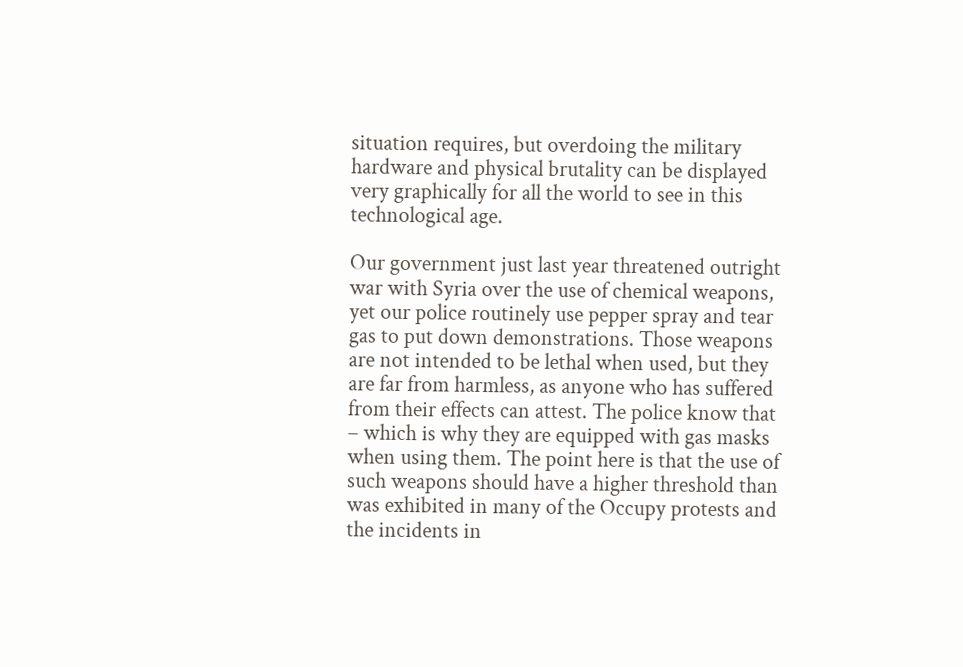situation requires, but overdoing the military hardware and physical brutality can be displayed very graphically for all the world to see in this technological age.

Our government just last year threatened outright war with Syria over the use of chemical weapons, yet our police routinely use pepper spray and tear gas to put down demonstrations. Those weapons are not intended to be lethal when used, but they are far from harmless, as anyone who has suffered from their effects can attest. The police know that – which is why they are equipped with gas masks when using them. The point here is that the use of such weapons should have a higher threshold than was exhibited in many of the Occupy protests and the incidents in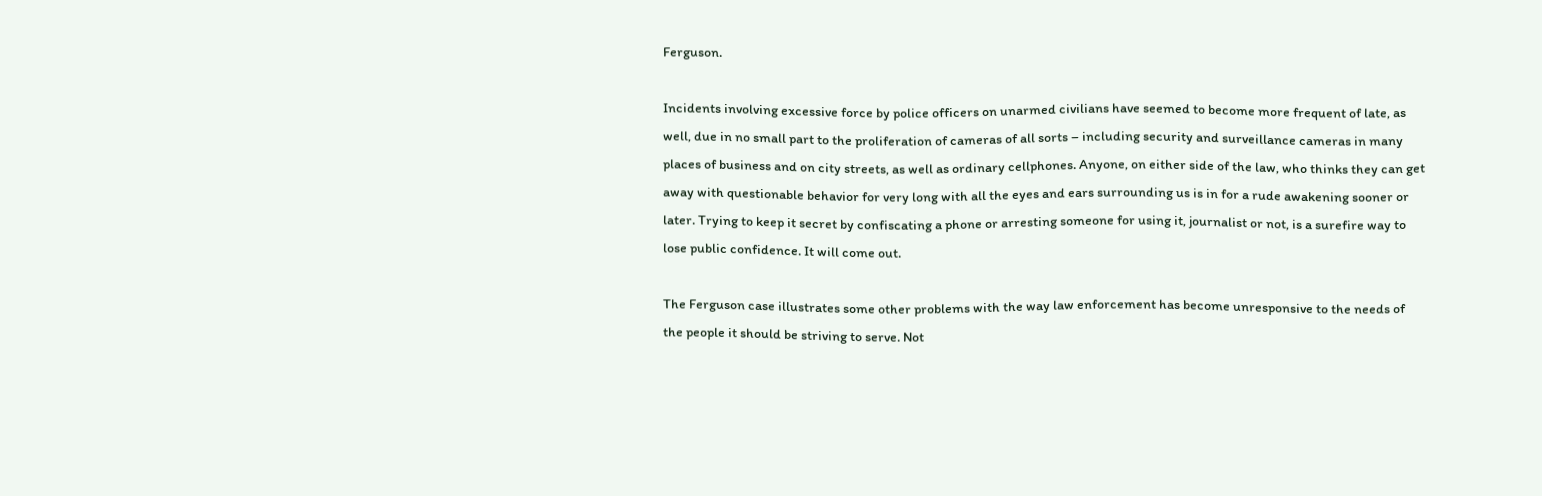Ferguson.

Incidents involving excessive force by police officers on unarmed civilians have seemed to become more frequent of late, as well, due in no small part to the proliferation of cameras of all sorts – including security and surveillance cameras in many places of business and on city streets, as well as ordinary cellphones. Anyone, on either side of the law, who thinks they can get away with questionable behavior for very long with all the eyes and ears surrounding us is in for a rude awakening sooner or later. Trying to keep it secret by confiscating a phone or arresting someone for using it, journalist or not, is a surefire way to lose public confidence. It will come out.

The Ferguson case illustrates some other problems with the way law enforcement has become unresponsive to the needs of the people it should be striving to serve. Not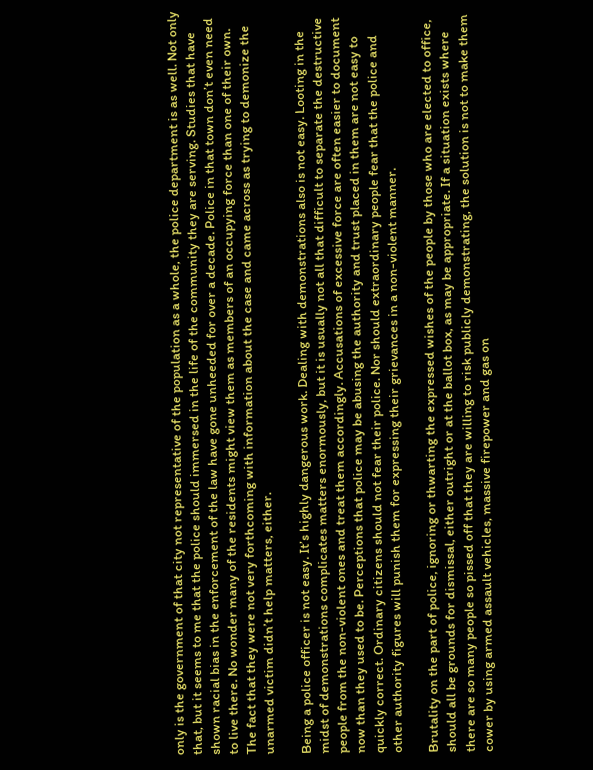only is the government of that city not representative of the population as a whole, the police department is as well. Not only that, but it seems to me that the police should immersed in the life of the community they are serving. Studies that have shown racial bias in the enforcement of the law have gone unheeded for over a decade. Police in that town don’t even need to live there. No wonder many of the residents might view them as members of an occupying force than one of their own. The fact that they were not very forthcoming with information about the case and came across as trying to demonize the unarmed victim didn’t help matters, either.

Being a police officer is not easy. It’s highly dangerous work. Dealing with demonstrations also is not easy. Looting in the midst of demonstrations complicates matters enormously, but it is usually not all that difficult to separate the destructive people from the non-violent ones and treat them accordingly. Accusations of excessive force are often easier to document now than they used to be. Perceptions that police may be abusing the authority and trust placed in them are not easy to quickly correct. Ordinary citizens should not fear their police. Nor should extraordinary people fear that the police and other authority figures will punish them for expressing their grievances in a non-violent manner.

Brutality on the part of police, ignoring or thwarting the expressed wishes of the people by those who are elected to office, should all be grounds for dismissal, either outright or at the ballot box, as may be appropriate. If a situation exists where there are so many people so pissed off that they are willing to risk publicly demonstrating, the solution is not to make them cower by using armed assault vehicles, massive firepower and gas on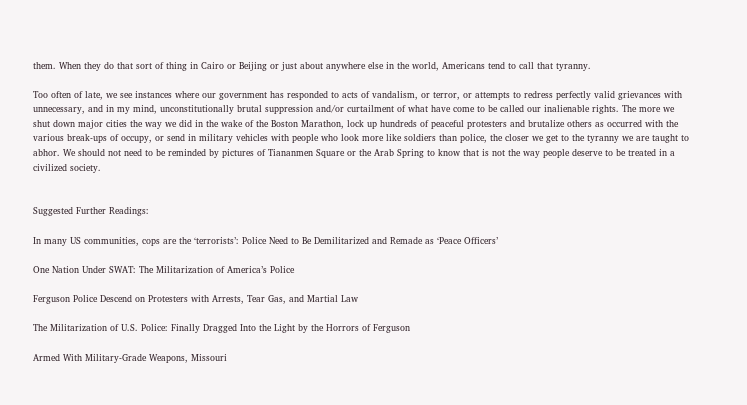them. When they do that sort of thing in Cairo or Beijing or just about anywhere else in the world, Americans tend to call that tyranny.

Too often of late, we see instances where our government has responded to acts of vandalism, or terror, or attempts to redress perfectly valid grievances with unnecessary, and in my mind, unconstitutionally brutal suppression and/or curtailment of what have come to be called our inalienable rights. The more we shut down major cities the way we did in the wake of the Boston Marathon, lock up hundreds of peaceful protesters and brutalize others as occurred with the various break-ups of occupy, or send in military vehicles with people who look more like soldiers than police, the closer we get to the tyranny we are taught to abhor. We should not need to be reminded by pictures of Tiananmen Square or the Arab Spring to know that is not the way people deserve to be treated in a civilized society.


Suggested Further Readings:

In many US communities, cops are the ‘terrorists’: Police Need to Be Demilitarized and Remade as ‘Peace Officers’

One Nation Under SWAT: The Militarization of America’s Police

Ferguson Police Descend on Protesters with Arrests, Tear Gas, and Martial Law

The Militarization of U.S. Police: Finally Dragged Into the Light by the Horrors of Ferguson

Armed With Military-Grade Weapons, Missouri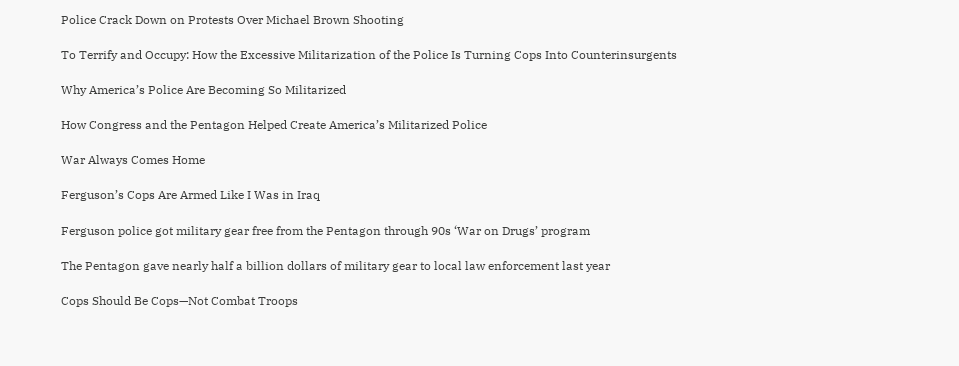Police Crack Down on Protests Over Michael Brown Shooting

To Terrify and Occupy: How the Excessive Militarization of the Police Is Turning Cops Into Counterinsurgents

Why America’s Police Are Becoming So Militarized

How Congress and the Pentagon Helped Create America’s Militarized Police

War Always Comes Home

Ferguson’s Cops Are Armed Like I Was in Iraq

Ferguson police got military gear free from the Pentagon through 90s ‘War on Drugs’ program

The Pentagon gave nearly half a billion dollars of military gear to local law enforcement last year

Cops Should Be Cops—Not Combat Troops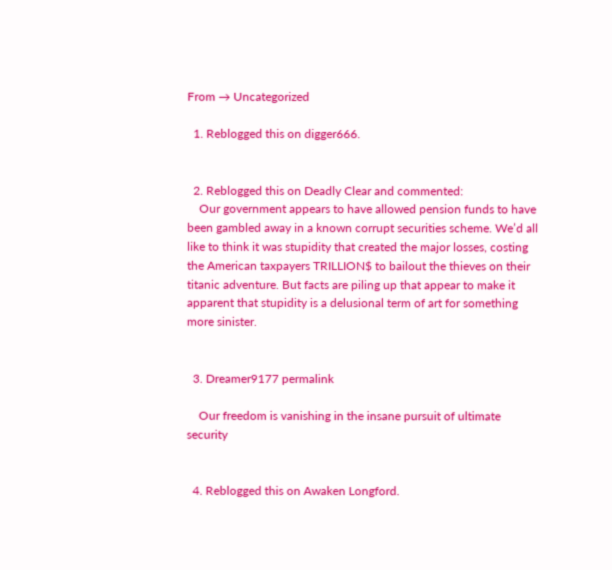From → Uncategorized

  1. Reblogged this on digger666.


  2. Reblogged this on Deadly Clear and commented:
    Our government appears to have allowed pension funds to have been gambled away in a known corrupt securities scheme. We’d all like to think it was stupidity that created the major losses, costing the American taxpayers TRILLION$ to bailout the thieves on their titanic adventure. But facts are piling up that appear to make it apparent that stupidity is a delusional term of art for something more sinister.


  3. Dreamer9177 permalink

    Our freedom is vanishing in the insane pursuit of ultimate security


  4. Reblogged this on Awaken Longford.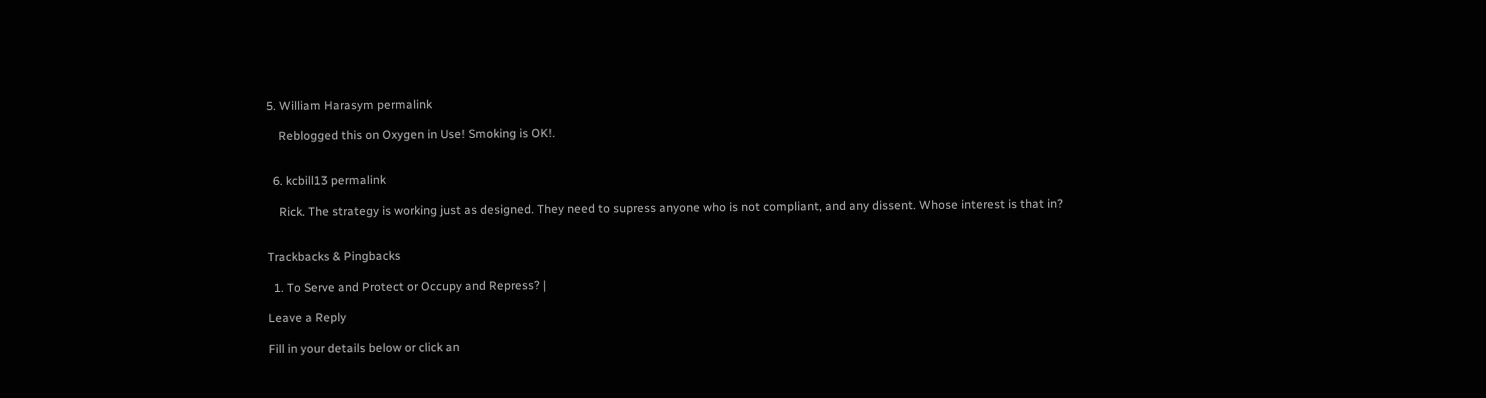5. William Harasym permalink

    Reblogged this on Oxygen in Use! Smoking is OK!.


  6. kcbill13 permalink

    Rick. The strategy is working just as designed. They need to supress anyone who is not compliant, and any dissent. Whose interest is that in?


Trackbacks & Pingbacks

  1. To Serve and Protect or Occupy and Repress? |

Leave a Reply

Fill in your details below or click an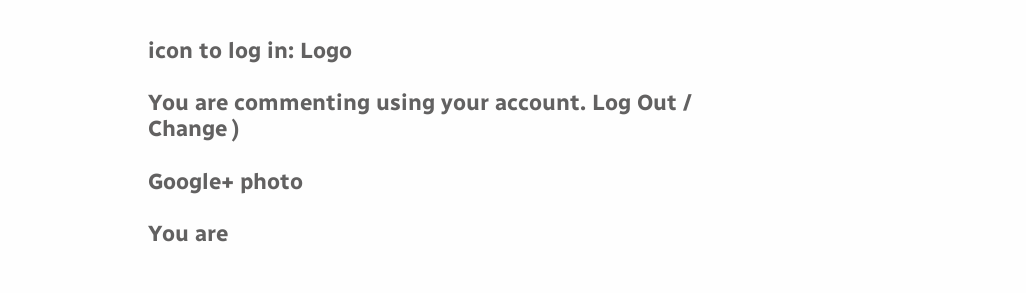icon to log in: Logo

You are commenting using your account. Log Out /  Change )

Google+ photo

You are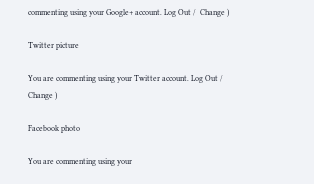commenting using your Google+ account. Log Out /  Change )

Twitter picture

You are commenting using your Twitter account. Log Out /  Change )

Facebook photo

You are commenting using your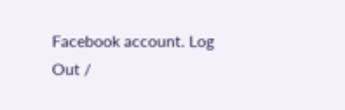Facebook account. Log Out /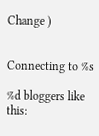Change )


Connecting to %s

%d bloggers like this: